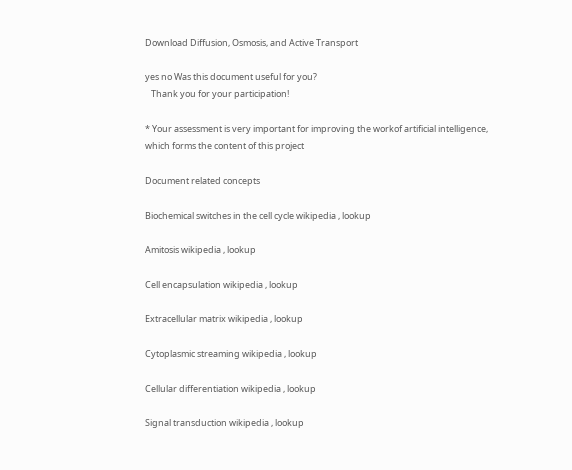Download Diffusion, Osmosis, and Active Transport

yes no Was this document useful for you?
   Thank you for your participation!

* Your assessment is very important for improving the workof artificial intelligence, which forms the content of this project

Document related concepts

Biochemical switches in the cell cycle wikipedia , lookup

Amitosis wikipedia , lookup

Cell encapsulation wikipedia , lookup

Extracellular matrix wikipedia , lookup

Cytoplasmic streaming wikipedia , lookup

Cellular differentiation wikipedia , lookup

Signal transduction wikipedia , lookup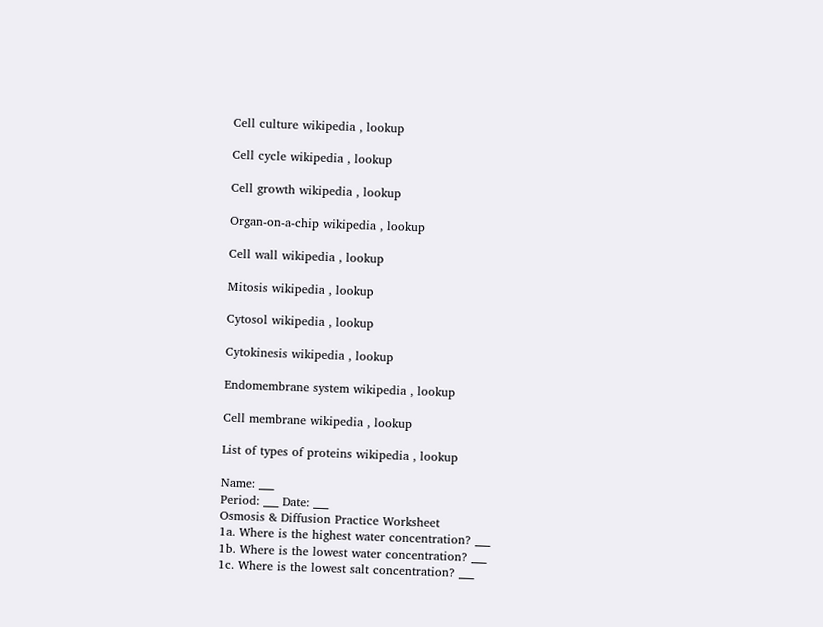Cell culture wikipedia , lookup

Cell cycle wikipedia , lookup

Cell growth wikipedia , lookup

Organ-on-a-chip wikipedia , lookup

Cell wall wikipedia , lookup

Mitosis wikipedia , lookup

Cytosol wikipedia , lookup

Cytokinesis wikipedia , lookup

Endomembrane system wikipedia , lookup

Cell membrane wikipedia , lookup

List of types of proteins wikipedia , lookup

Name: ___
Period: ___ Date: ___
Osmosis & Diffusion Practice Worksheet
1a. Where is the highest water concentration? ___
1b. Where is the lowest water concentration? ___
1c. Where is the lowest salt concentration? ___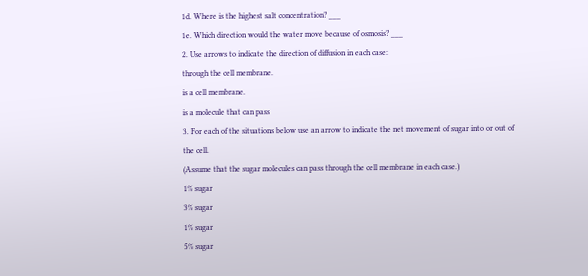1d. Where is the highest salt concentration? ___
1e. Which direction would the water move because of osmosis? ___
2. Use arrows to indicate the direction of diffusion in each case:
through the cell membrane.
is a cell membrane.
is a molecule that can pass
3. For each of the situations below use an arrow to indicate the net movement of sugar into or out of the cell.
(Assume that the sugar molecules can pass through the cell membrane in each case.)
1% sugar
3% sugar
1% sugar
5% sugar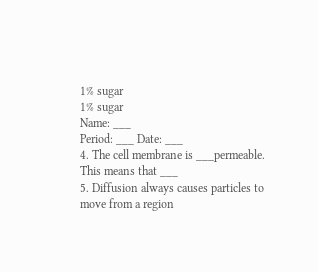1% sugar
1% sugar
Name: ___
Period: ___ Date: ___
4. The cell membrane is ___permeable. This means that ___
5. Diffusion always causes particles to move from a region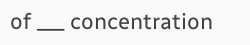of ___ concentration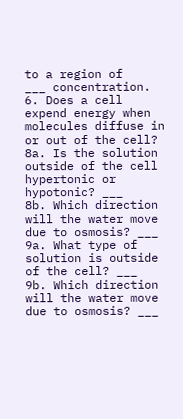to a region of
___ concentration.
6. Does a cell expend energy when molecules diffuse in or out of the cell?
8a. Is the solution outside of the cell hypertonic or hypotonic? ___
8b. Which direction will the water move due to osmosis? ___
9a. What type of solution is outside of the cell? ___
9b. Which direction will the water move due to osmosis? ___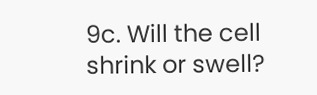9c. Will the cell shrink or swell?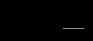___